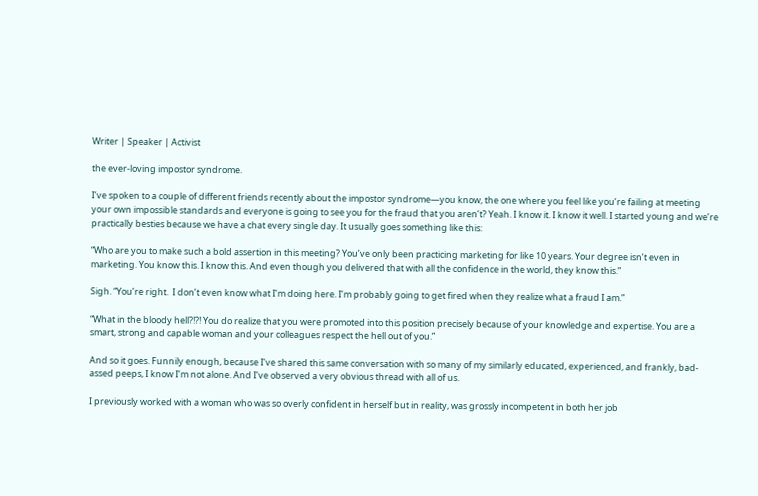Writer | Speaker | Activist

the ever-loving impostor syndrome.

I’ve spoken to a couple of different friends recently about the impostor syndrome—you know, the one where you feel like you’re failing at meeting your own impossible standards and everyone is going to see you for the fraud that you aren’t? Yeah. I know it. I know it well. I started young and we’re practically besties because we have a chat every single day. It usually goes something like this:

“Who are you to make such a bold assertion in this meeting? You’ve only been practicing marketing for like 10 years. Your degree isn’t even in marketing. You know this. I know this. And even though you delivered that with all the confidence in the world, they know this.”

Sigh. “You’re right.  I don’t even know what I’m doing here. I’m probably going to get fired when they realize what a fraud I am.”

“What in the bloody hell?!?! You do realize that you were promoted into this position precisely because of your knowledge and expertise. You are a smart, strong and capable woman and your colleagues respect the hell out of you.”

And so it goes. Funnily enough, because I’ve shared this same conversation with so many of my similarly educated, experienced, and frankly, bad-assed peeps, I know I’m not alone. And I’ve observed a very obvious thread with all of us.

I previously worked with a woman who was so overly confident in herself but in reality, was grossly incompetent in both her job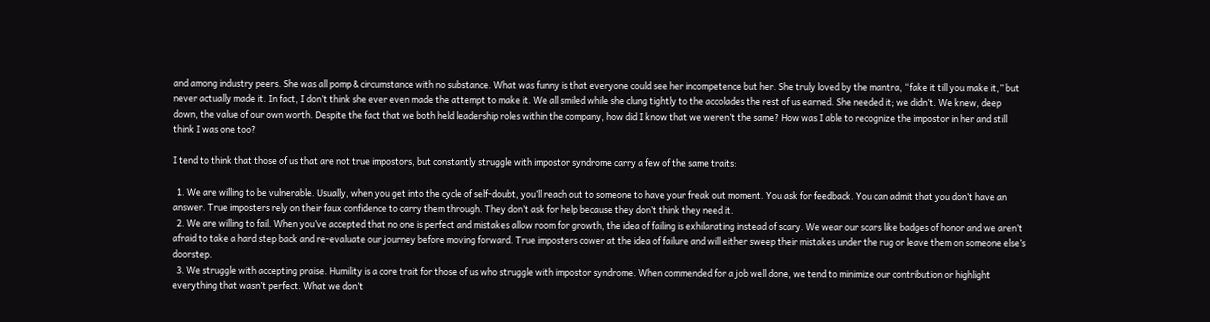and among industry peers. She was all pomp & circumstance with no substance. What was funny is that everyone could see her incompetence but her. She truly loved by the mantra, “fake it till you make it,” but never actually made it. In fact, I don’t think she ever even made the attempt to make it. We all smiled while she clung tightly to the accolades the rest of us earned. She needed it; we didn’t. We knew, deep down, the value of our own worth. Despite the fact that we both held leadership roles within the company, how did I know that we weren’t the same? How was I able to recognize the impostor in her and still think I was one too?

I tend to think that those of us that are not true impostors, but constantly struggle with impostor syndrome carry a few of the same traits:

  1. We are willing to be vulnerable. Usually, when you get into the cycle of self-doubt, you’ll reach out to someone to have your freak out moment. You ask for feedback. You can admit that you don’t have an answer. True imposters rely on their faux confidence to carry them through. They don’t ask for help because they don’t think they need it.
  2. We are willing to fail. When you’ve accepted that no one is perfect and mistakes allow room for growth, the idea of failing is exhilarating instead of scary. We wear our scars like badges of honor and we aren’t afraid to take a hard step back and re-evaluate our journey before moving forward. True imposters cower at the idea of failure and will either sweep their mistakes under the rug or leave them on someone else’s doorstep.
  3. We struggle with accepting praise. Humility is a core trait for those of us who struggle with impostor syndrome. When commended for a job well done, we tend to minimize our contribution or highlight everything that wasn’t perfect. What we don’t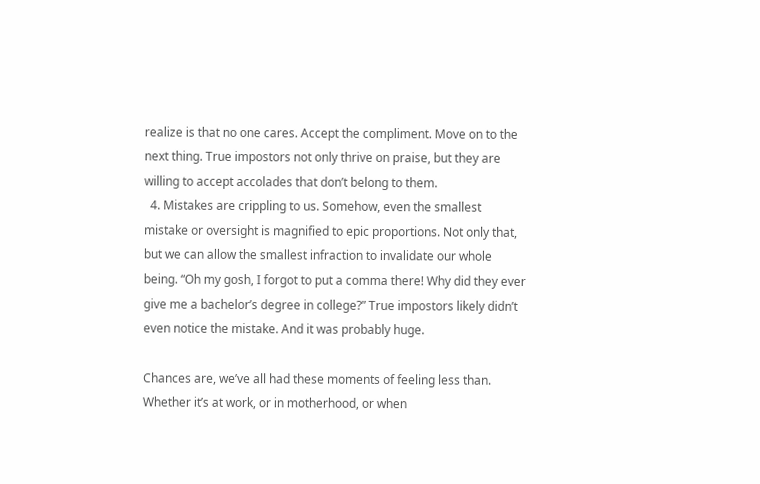realize is that no one cares. Accept the compliment. Move on to the next thing. True impostors not only thrive on praise, but they are willing to accept accolades that don’t belong to them.
  4. Mistakes are crippling to us. Somehow, even the smallest mistake or oversight is magnified to epic proportions. Not only that, but we can allow the smallest infraction to invalidate our whole being. “Oh my gosh, I forgot to put a comma there! Why did they ever give me a bachelor’s degree in college?” True impostors likely didn’t even notice the mistake. And it was probably huge.

Chances are, we’ve all had these moments of feeling less than. Whether it’s at work, or in motherhood, or when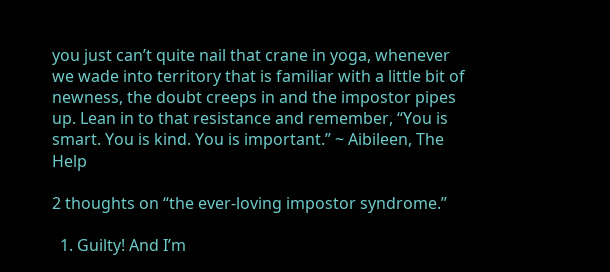you just can’t quite nail that crane in yoga, whenever we wade into territory that is familiar with a little bit of newness, the doubt creeps in and the impostor pipes up. Lean in to that resistance and remember, “You is smart. You is kind. You is important.” ~ Aibileen, The Help

2 thoughts on “the ever-loving impostor syndrome.”

  1. Guilty! And I’m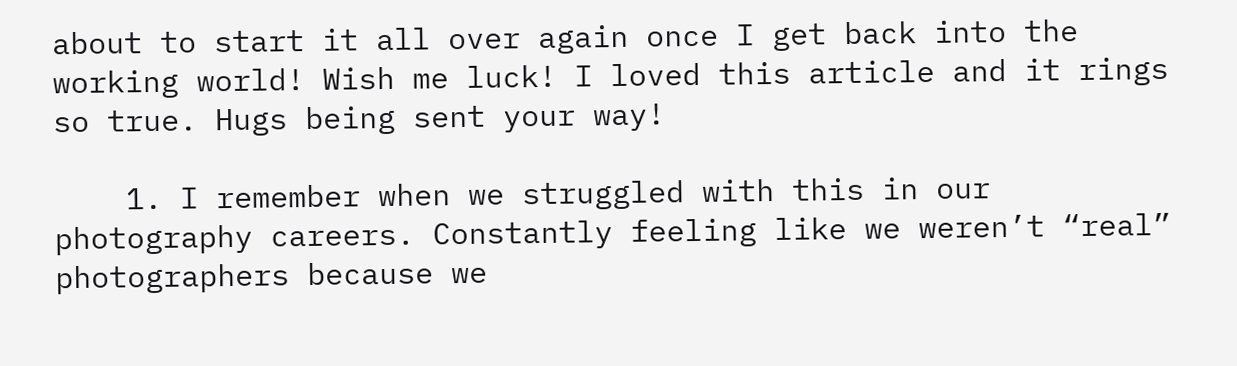about to start it all over again once I get back into the working world! Wish me luck! I loved this article and it rings so true. Hugs being sent your way!

    1. I remember when we struggled with this in our photography careers. Constantly feeling like we weren’t “real” photographers because we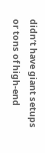didn’t have giant setups or tons of high-end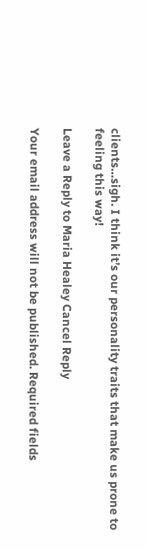clients…sigh. I think it’s our personality traits that make us prone to feeling this way!

Leave a Reply to Maria Healey Cancel Reply

Your email address will not be published. Required fields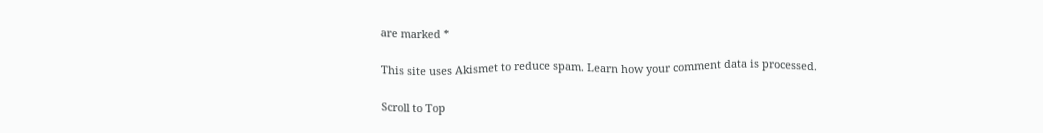are marked *

This site uses Akismet to reduce spam. Learn how your comment data is processed.

Scroll to Top